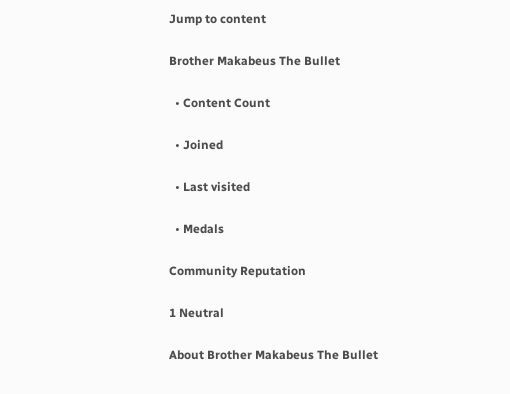Jump to content

Brother Makabeus The Bullet

  • Content Count

  • Joined

  • Last visited

  • Medals

Community Reputation

1 Neutral

About Brother Makabeus The Bullet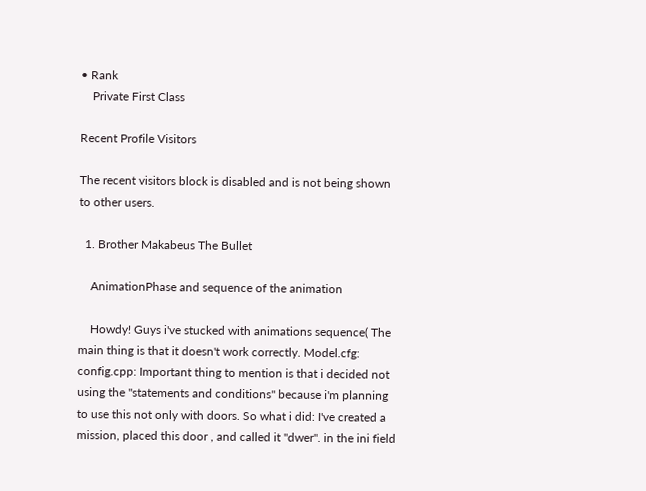• Rank
    Private First Class

Recent Profile Visitors

The recent visitors block is disabled and is not being shown to other users.

  1. Brother Makabeus The Bullet

    AnimationPhase and sequence of the animation

    Howdy! Guys i've stucked with animations sequence( The main thing is that it doesn't work correctly. Model.cfg: config.cpp: Important thing to mention is that i decided not using the "statements and conditions" because i'm planning to use this not only with doors. So what i did: I've created a mission, placed this door , and called it "dwer". in the ini field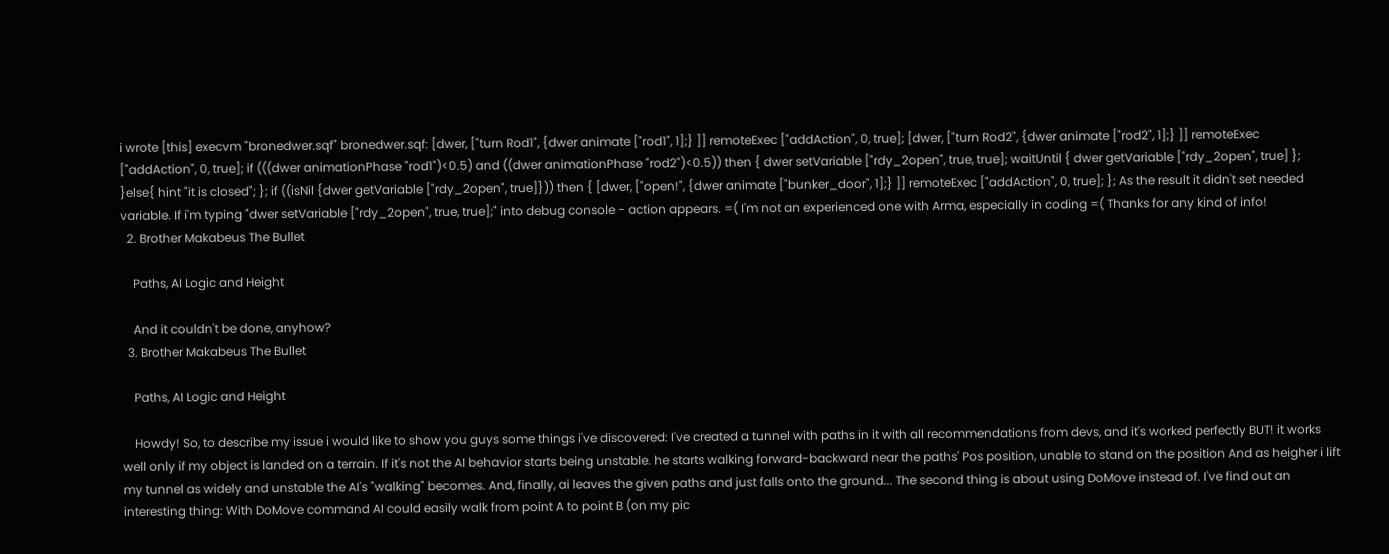i wrote [this] execvm "bronedwer.sqf" bronedwer.sqf: [dwer, ["turn Rod1", {dwer animate ["rod1", 1];} ]] remoteExec ["addAction", 0, true]; [dwer, ["turn Rod2", {dwer animate ["rod2", 1];} ]] remoteExec ["addAction", 0, true]; if (((dwer animationPhase "rod1")<0.5) and ((dwer animationPhase "rod2")<0.5)) then { dwer setVariable ["rdy_2open", true, true]; waitUntil { dwer getVariable ["rdy_2open", true] }; }else{ hint "it is closed"; }; if ((isNil {dwer getVariable ["rdy_2open", true]})) then { [dwer, ["open!", {dwer animate ["bunker_door", 1];} ]] remoteExec ["addAction", 0, true]; }; As the result it didn't set needed variable. If i'm typing "dwer setVariable ["rdy_2open", true, true];" into debug console - action appears. =( I'm not an experienced one with Arma, especially in coding =( Thanks for any kind of info!
  2. Brother Makabeus The Bullet

    Paths, AI Logic and Height

    And it couldn't be done, anyhow?
  3. Brother Makabeus The Bullet

    Paths, AI Logic and Height

    Howdy! So, to describe my issue i would like to show you guys some things i've discovered: I've created a tunnel with paths in it with all recommendations from devs, and it's worked perfectly BUT! it works well only if my object is landed on a terrain. If it's not the AI behavior starts being unstable. he starts walking forward-backward near the paths' Pos position, unable to stand on the position And as heigher i lift my tunnel as widely and unstable the AI's "walking" becomes. And, finally, ai leaves the given paths and just falls onto the ground... The second thing is about using DoMove instead of. I've find out an interesting thing: With DoMove command AI could easily walk from point A to point B (on my pic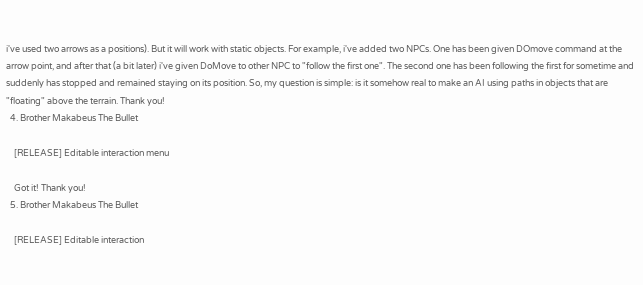i've used two arrows as a positions). But it will work with static objects. For example, i've added two NPCs. One has been given DOmove command at the arrow point, and after that (a bit later) i've given DoMove to other NPC to "follow the first one". The second one has been following the first for sometime and suddenly has stopped and remained staying on its position. So, my question is simple: is it somehow real to make an AI using paths in objects that are "floating" above the terrain. Thank you!
  4. Brother Makabeus The Bullet

    [RELEASE] Editable interaction menu

    Got it! Thank you!
  5. Brother Makabeus The Bullet

    [RELEASE] Editable interaction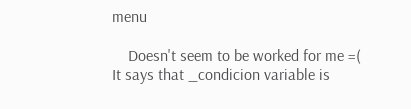menu

    Doesn't seem to be worked for me =( It says that _condicion variable is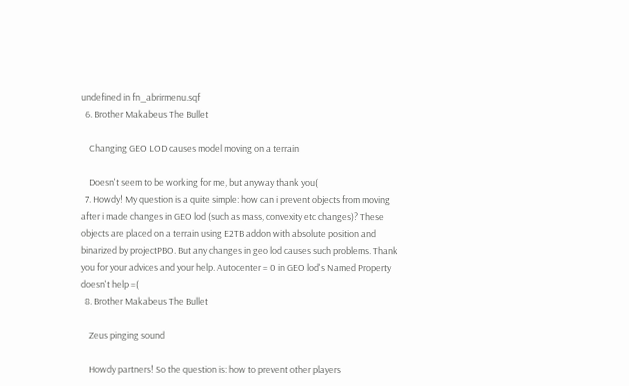undefined in fn_abrirmenu.sqf
  6. Brother Makabeus The Bullet

    Changing GEO LOD causes model moving on a terrain

    Doesn't seem to be working for me, but anyway thank you(
  7. Howdy! My question is a quite simple: how can i prevent objects from moving after i made changes in GEO lod (such as mass, convexity etc changes)? These objects are placed on a terrain using E2TB addon with absolute position and binarized by projectPBO. But any changes in geo lod causes such problems. Thank you for your advices and your help. Autocenter = 0 in GEO lod's Named Property doesn't help =(
  8. Brother Makabeus The Bullet

    Zeus pinging sound

    Howdy partners! So the question is: how to prevent other players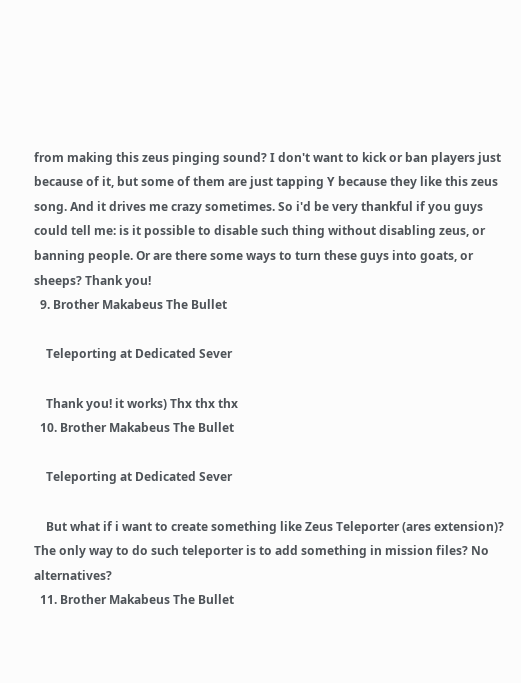from making this zeus pinging sound? I don't want to kick or ban players just because of it, but some of them are just tapping Y because they like this zeus song. And it drives me crazy sometimes. So i'd be very thankful if you guys could tell me: is it possible to disable such thing without disabling zeus, or banning people. Or are there some ways to turn these guys into goats, or sheeps? Thank you!
  9. Brother Makabeus The Bullet

    Teleporting at Dedicated Sever

    Thank you! it works) Thx thx thx
  10. Brother Makabeus The Bullet

    Teleporting at Dedicated Sever

    But what if i want to create something like Zeus Teleporter (ares extension)? The only way to do such teleporter is to add something in mission files? No alternatives?
  11. Brother Makabeus The Bullet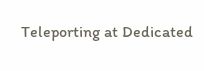Teleporting at Dedicated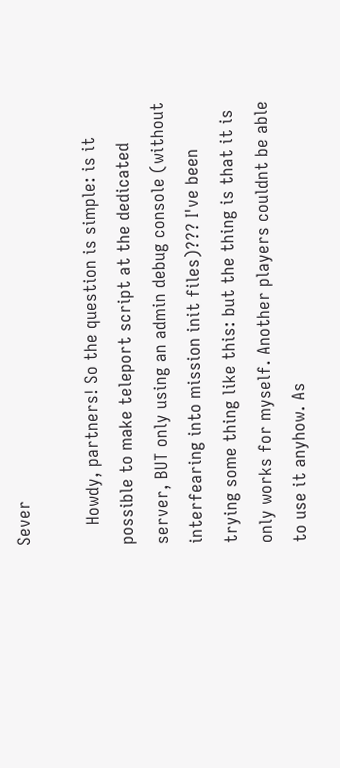Sever

    Howdy, partners! So the question is simple: is it possible to make teleport script at the dedicated server, BUT only using an admin debug console (without interfearing into mission init files)??? I've been trying some thing like this: but the thing is that it is only works for myself. Another players couldnt be able to use it anyhow. As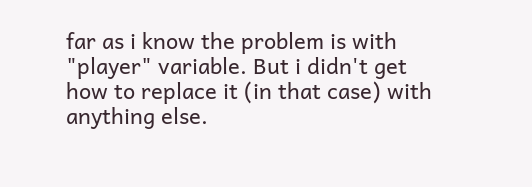far as i know the problem is with "player" variable. But i didn't get how to replace it (in that case) with anything else.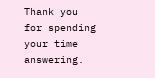Thank you for spending your time answering.